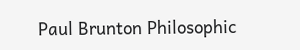Paul Brunton Philosophic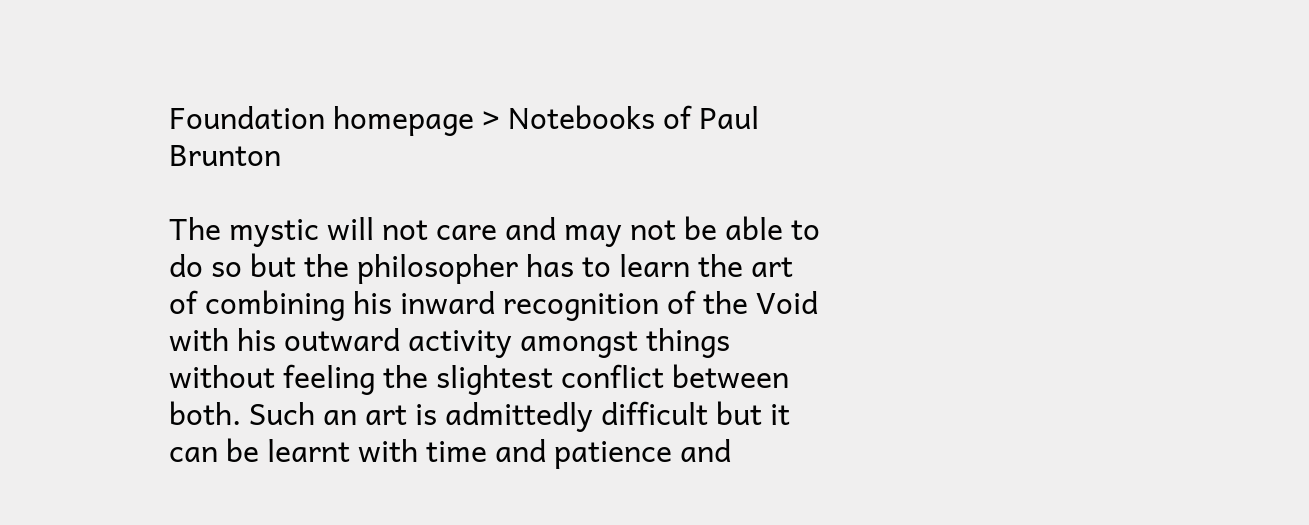Foundation homepage > Notebooks of Paul Brunton

The mystic will not care and may not be able to do so but the philosopher has to learn the art of combining his inward recognition of the Void with his outward activity amongst things without feeling the slightest conflict between both. Such an art is admittedly difficult but it can be learnt with time and patience and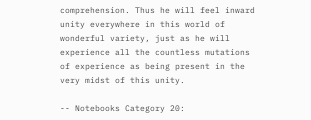comprehension. Thus he will feel inward unity everywhere in this world of wonderful variety, just as he will experience all the countless mutations of experience as being present in the very midst of this unity.

-- Notebooks Category 20: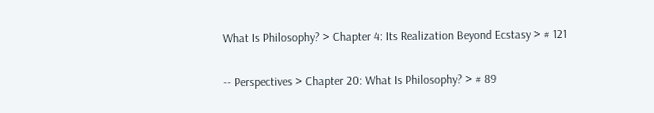What Is Philosophy? > Chapter 4: Its Realization Beyond Ecstasy > # 121

-- Perspectives > Chapter 20: What Is Philosophy? > # 89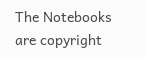The Notebooks are copyright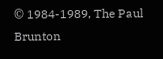© 1984-1989, The Paul Brunton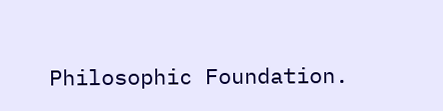Philosophic Foundation.